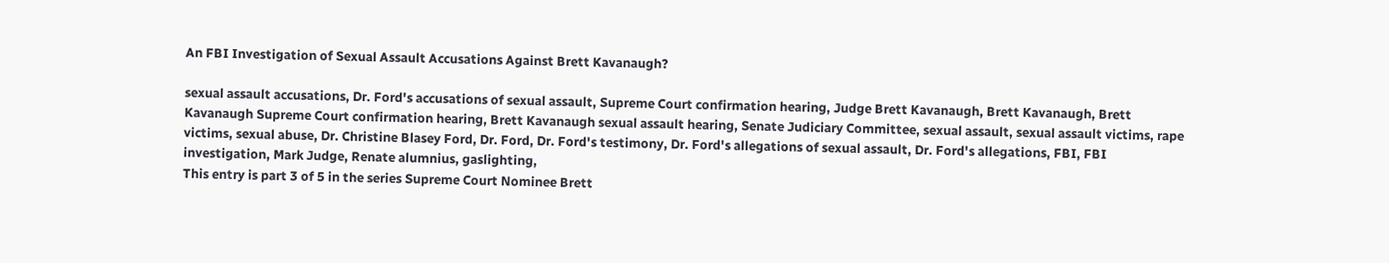An FBI Investigation of Sexual Assault Accusations Against Brett Kavanaugh?

sexual assault accusations, Dr. Ford's accusations of sexual assault, Supreme Court confirmation hearing, Judge Brett Kavanaugh, Brett Kavanaugh, Brett Kavanaugh Supreme Court confirmation hearing, Brett Kavanaugh sexual assault hearing, Senate Judiciary Committee, sexual assault, sexual assault victims, rape victims, sexual abuse, Dr. Christine Blasey Ford, Dr. Ford, Dr. Ford's testimony, Dr. Ford's allegations of sexual assault, Dr. Ford's allegations, FBI, FBI investigation, Mark Judge, Renate alumnius, gaslighting,
This entry is part 3 of 5 in the series Supreme Court Nominee Brett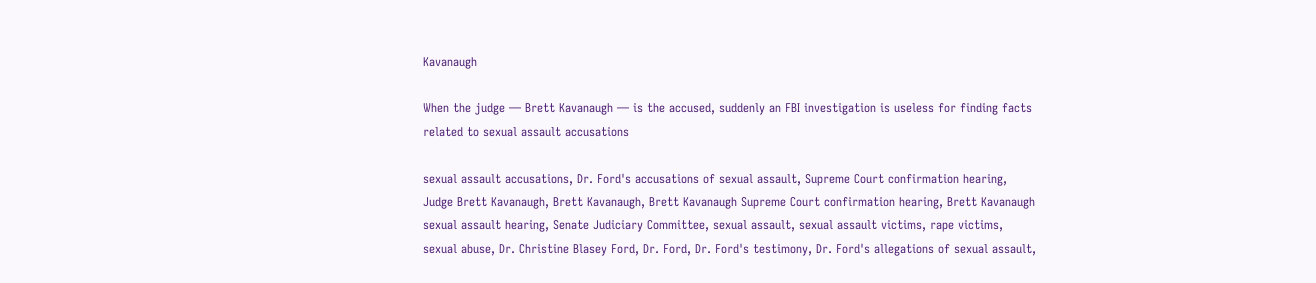Kavanaugh

When the judge — Brett Kavanaugh — is the accused, suddenly an FBI investigation is useless for finding facts related to sexual assault accusations

sexual assault accusations, Dr. Ford's accusations of sexual assault, Supreme Court confirmation hearing, Judge Brett Kavanaugh, Brett Kavanaugh, Brett Kavanaugh Supreme Court confirmation hearing, Brett Kavanaugh sexual assault hearing, Senate Judiciary Committee, sexual assault, sexual assault victims, rape victims, sexual abuse, Dr. Christine Blasey Ford, Dr. Ford, Dr. Ford's testimony, Dr. Ford's allegations of sexual assault,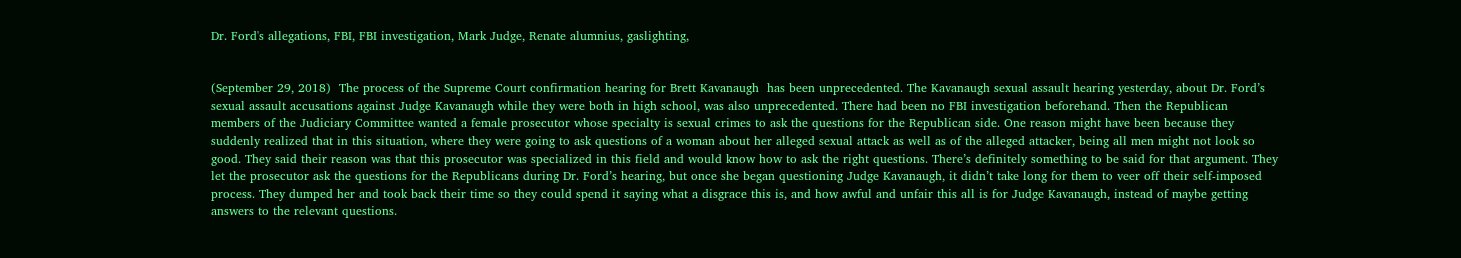Dr. Ford's allegations, FBI, FBI investigation, Mark Judge, Renate alumnius, gaslighting,


(September 29, 2018)  The process of the Supreme Court confirmation hearing for Brett Kavanaugh  has been unprecedented. The Kavanaugh sexual assault hearing yesterday, about Dr. Ford’s sexual assault accusations against Judge Kavanaugh while they were both in high school, was also unprecedented. There had been no FBI investigation beforehand. Then the Republican members of the Judiciary Committee wanted a female prosecutor whose specialty is sexual crimes to ask the questions for the Republican side. One reason might have been because they suddenly realized that in this situation, where they were going to ask questions of a woman about her alleged sexual attack as well as of the alleged attacker, being all men might not look so good. They said their reason was that this prosecutor was specialized in this field and would know how to ask the right questions. There’s definitely something to be said for that argument. They let the prosecutor ask the questions for the Republicans during Dr. Ford’s hearing, but once she began questioning Judge Kavanaugh, it didn’t take long for them to veer off their self-imposed process. They dumped her and took back their time so they could spend it saying what a disgrace this is, and how awful and unfair this all is for Judge Kavanaugh, instead of maybe getting  answers to the relevant questions.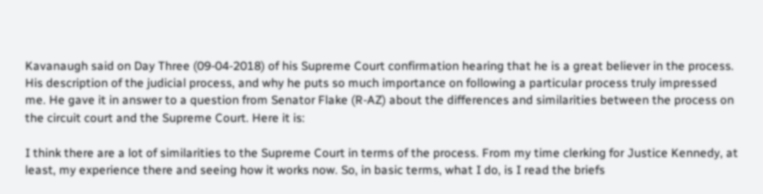Kavanaugh said on Day Three (09-04-2018) of his Supreme Court confirmation hearing that he is a great believer in the process. His description of the judicial process, and why he puts so much importance on following a particular process truly impressed me. He gave it in answer to a question from Senator Flake (R-AZ) about the differences and similarities between the process on the circuit court and the Supreme Court. Here it is:

I think there are a lot of similarities to the Supreme Court in terms of the process. From my time clerking for Justice Kennedy, at least, my experience there and seeing how it works now. So, in basic terms, what I do, is I read the briefs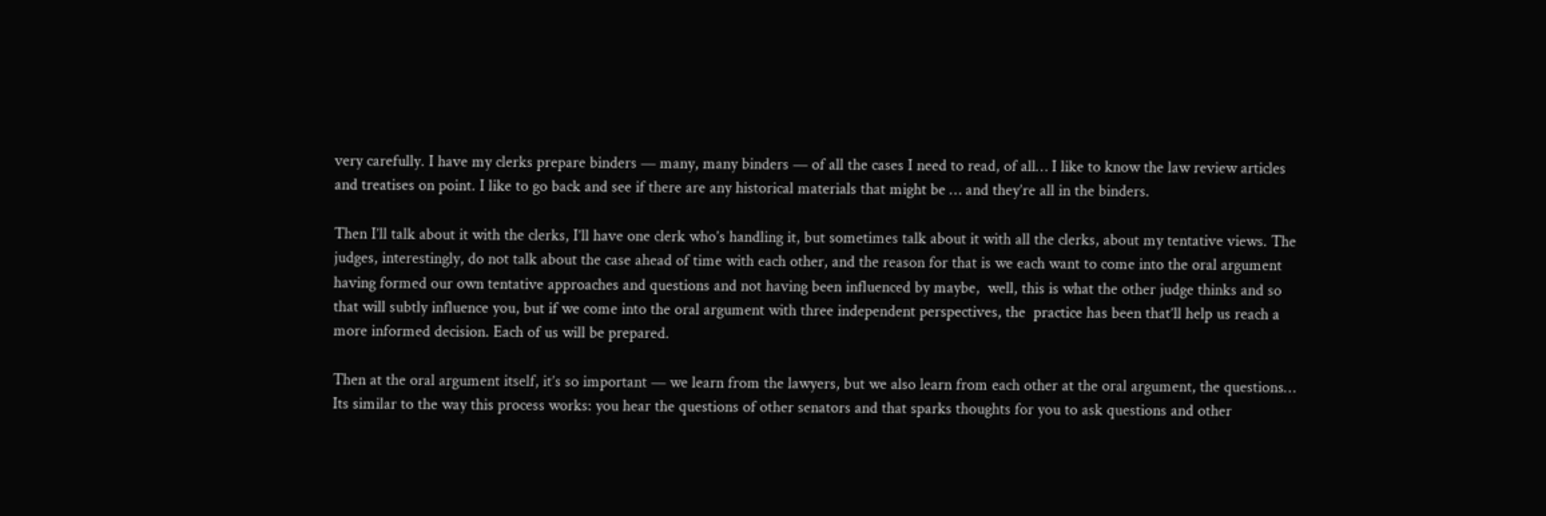very carefully. I have my clerks prepare binders — many, many binders — of all the cases I need to read, of all… I like to know the law review articles and treatises on point. I like to go back and see if there are any historical materials that might be … and they’re all in the binders.

Then I’ll talk about it with the clerks, I’ll have one clerk who’s handling it, but sometimes talk about it with all the clerks, about my tentative views. The judges, interestingly, do not talk about the case ahead of time with each other, and the reason for that is we each want to come into the oral argument having formed our own tentative approaches and questions and not having been influenced by maybe,  well, this is what the other judge thinks and so that will subtly influence you, but if we come into the oral argument with three independent perspectives, the  practice has been that’ll help us reach a more informed decision. Each of us will be prepared.

Then at the oral argument itself, it’s so important — we learn from the lawyers, but we also learn from each other at the oral argument, the questions… Its similar to the way this process works: you hear the questions of other senators and that sparks thoughts for you to ask questions and other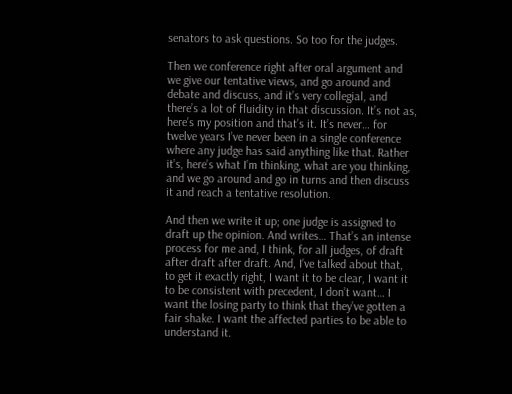senators to ask questions. So too for the judges.

Then we conference right after oral argument and we give our tentative views, and go around and debate and discuss, and it’s very collegial, and there’s a lot of fluidity in that discussion. It’s not as, here’s my position and that’s it. It’s never… for twelve years I’ve never been in a single conference where any judge has said anything like that. Rather it’s, here’s what I’m thinking, what are you thinking, and we go around and go in turns and then discuss it and reach a tentative resolution.

And then we write it up; one judge is assigned to draft up the opinion. And writes… That’s an intense process for me and, I think, for all judges, of draft after draft after draft. And, I’ve talked about that, to get it exactly right, I want it to be clear, I want it to be consistent with precedent, I don’t want… I want the losing party to think that they’ve gotten a fair shake. I want the affected parties to be able to understand it.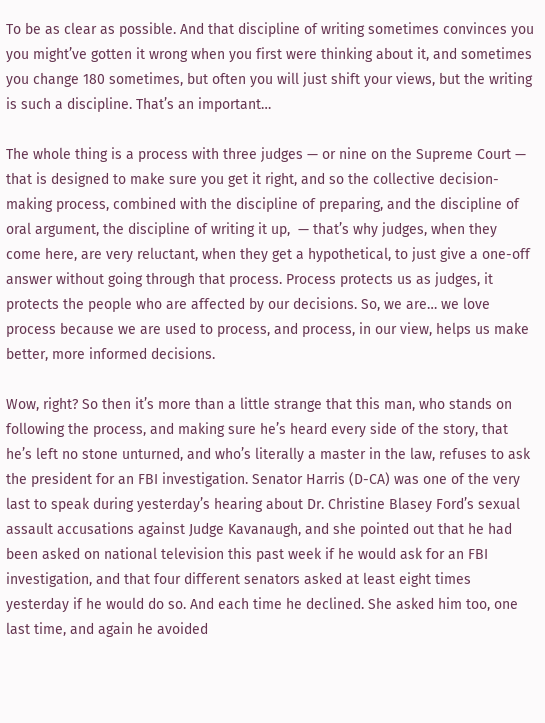To be as clear as possible. And that discipline of writing sometimes convinces you you might’ve gotten it wrong when you first were thinking about it, and sometimes you change 180 sometimes, but often you will just shift your views, but the writing is such a discipline. That’s an important…

The whole thing is a process with three judges — or nine on the Supreme Court — that is designed to make sure you get it right, and so the collective decision-making process, combined with the discipline of preparing, and the discipline of oral argument, the discipline of writing it up,  — that’s why judges, when they come here, are very reluctant, when they get a hypothetical, to just give a one-off answer without going through that process. Process protects us as judges, it protects the people who are affected by our decisions. So, we are… we love process because we are used to process, and process, in our view, helps us make better, more informed decisions.

Wow, right? So then it’s more than a little strange that this man, who stands on following the process, and making sure he’s heard every side of the story, that he’s left no stone unturned, and who’s literally a master in the law, refuses to ask the president for an FBI investigation. Senator Harris (D-CA) was one of the very last to speak during yesterday’s hearing about Dr. Christine Blasey Ford’s sexual assault accusations against Judge Kavanaugh, and she pointed out that he had been asked on national television this past week if he would ask for an FBI investigation, and that four different senators asked at least eight times yesterday if he would do so. And each time he declined. She asked him too, one last time, and again he avoided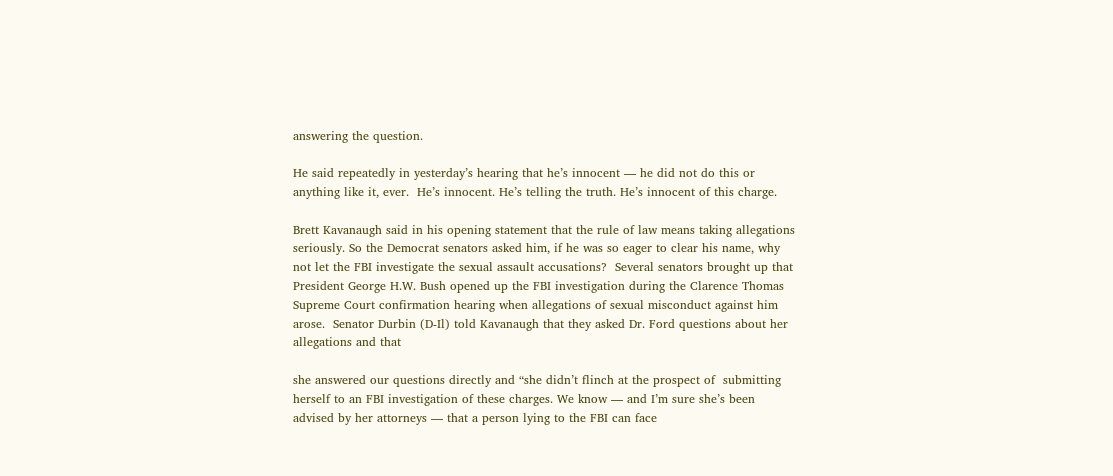answering the question.

He said repeatedly in yesterday’s hearing that he’s innocent — he did not do this or anything like it, ever.  He’s innocent. He’s telling the truth. He’s innocent of this charge.

Brett Kavanaugh said in his opening statement that the rule of law means taking allegations seriously. So the Democrat senators asked him, if he was so eager to clear his name, why not let the FBI investigate the sexual assault accusations?  Several senators brought up that President George H.W. Bush opened up the FBI investigation during the Clarence Thomas Supreme Court confirmation hearing when allegations of sexual misconduct against him arose.  Senator Durbin (D-Il) told Kavanaugh that they asked Dr. Ford questions about her allegations and that

she answered our questions directly and “she didn’t flinch at the prospect of  submitting herself to an FBI investigation of these charges. We know — and I’m sure she’s been advised by her attorneys — that a person lying to the FBI can face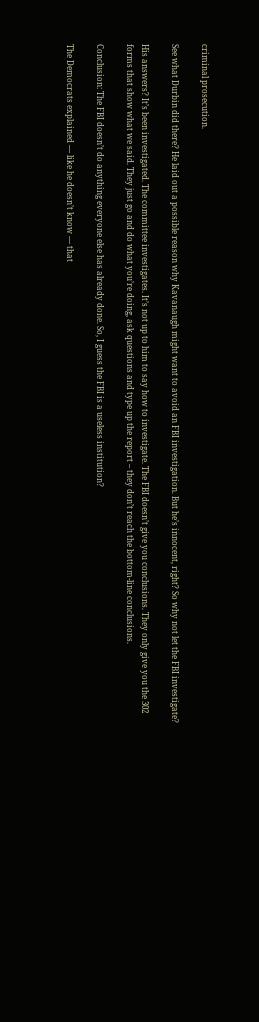criminal prosecution.

See what Durbin did there? He laid out a possible reason why Kavanaugh might want to avoid an FBI investigation. But he’s innocent, right? So why not let the FBI investigate?

His answers? It’s been investigated. The committee investigates. It’s not up to him to say how to investigate. The FBI doesn’t give you conclusions. They only give you the 302 forms that show what we said. They just go and do what you’re doing, ask questions and type up the report – they don’t reach the bottom-line conclusions.

Conclusion: The FBI doesn’t do anything everyone else has already done. So, I guess the FBI is a useless institution?

The Democrats explained — like he doesn’t know — that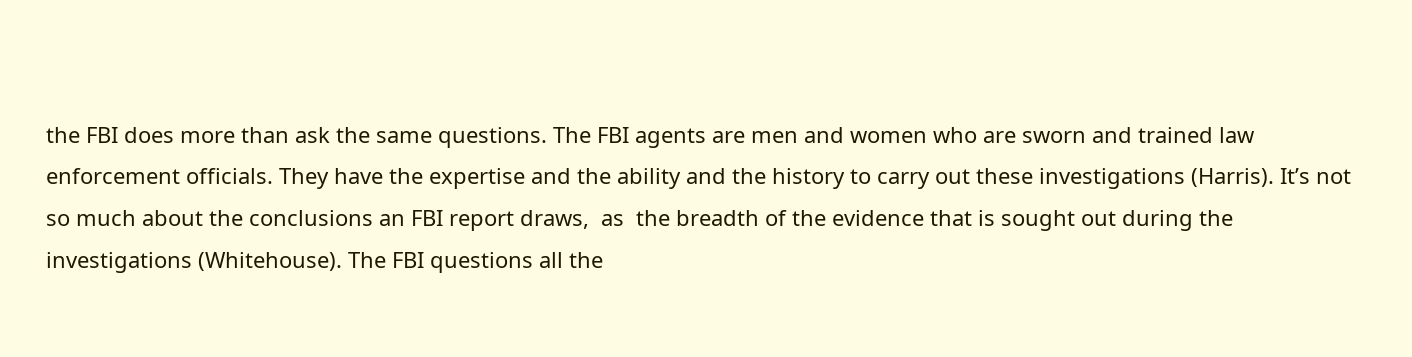the FBI does more than ask the same questions. The FBI agents are men and women who are sworn and trained law enforcement officials. They have the expertise and the ability and the history to carry out these investigations (Harris). It’s not so much about the conclusions an FBI report draws,  as  the breadth of the evidence that is sought out during the investigations (Whitehouse). The FBI questions all the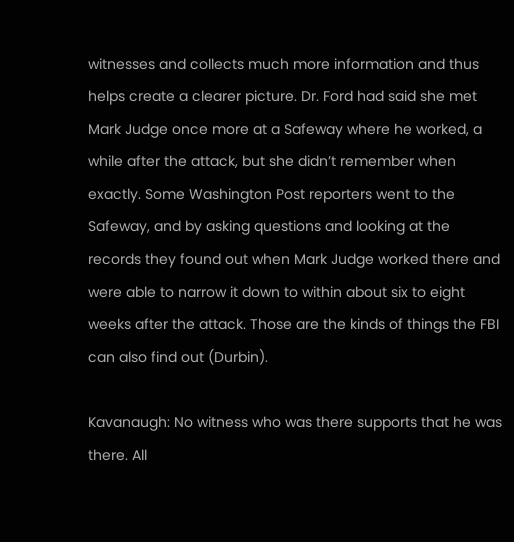witnesses and collects much more information and thus helps create a clearer picture. Dr. Ford had said she met Mark Judge once more at a Safeway where he worked, a while after the attack, but she didn’t remember when exactly. Some Washington Post reporters went to the Safeway, and by asking questions and looking at the records they found out when Mark Judge worked there and were able to narrow it down to within about six to eight weeks after the attack. Those are the kinds of things the FBI can also find out (Durbin).

Kavanaugh: No witness who was there supports that he was there. All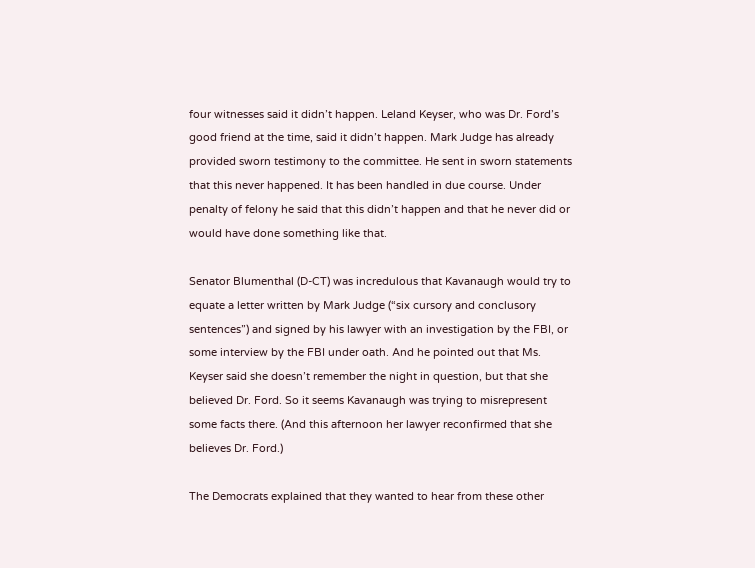four witnesses said it didn’t happen. Leland Keyser, who was Dr. Ford’s good friend at the time, said it didn’t happen. Mark Judge has already provided sworn testimony to the committee. He sent in sworn statements that this never happened. It has been handled in due course. Under penalty of felony he said that this didn’t happen and that he never did or would have done something like that.

Senator Blumenthal (D-CT) was incredulous that Kavanaugh would try to equate a letter written by Mark Judge (“six cursory and conclusory sentences”) and signed by his lawyer with an investigation by the FBI, or some interview by the FBI under oath. And he pointed out that Ms. Keyser said she doesn’t remember the night in question, but that she believed Dr. Ford. So it seems Kavanaugh was trying to misrepresent some facts there. (And this afternoon her lawyer reconfirmed that she believes Dr. Ford.)

The Democrats explained that they wanted to hear from these other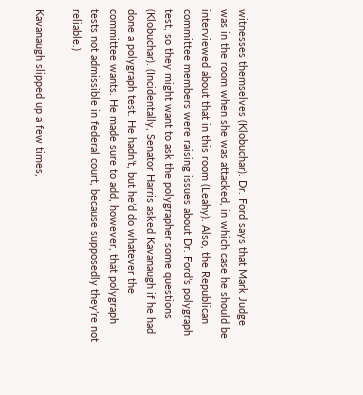witnesses themselves (Klobuchar). Dr. Ford says that Mark Judge was in the room when she was attacked, in which case he should be interviewed about that in this room (Leahy). Also, the Republican committee members were raising issues about Dr. Ford’s polygraph test, so they might want to ask the polygrapher some questions (Klobuchar). (Incidentally, Senator Harris asked Kavanaugh if he had done a polygraph test. He hadn’t, but he’d do whatever the committee wants. He made sure to add, however, that polygraph tests not admissible in federal court, because supposedly they’re not reliable.)

Kavanaugh slipped up a few times,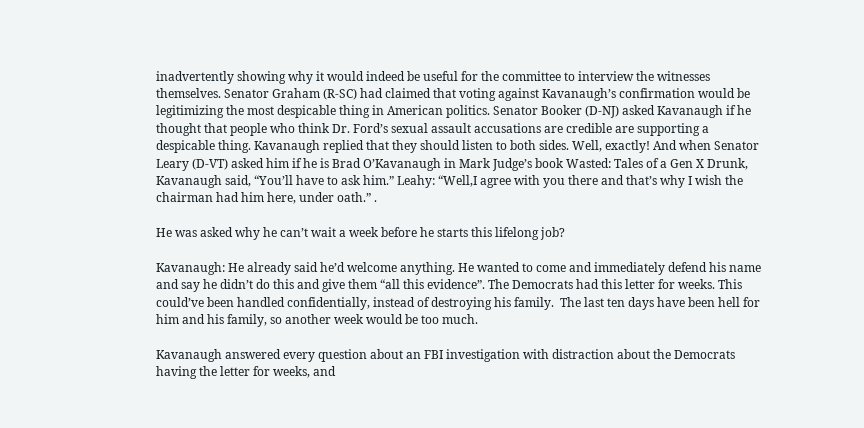inadvertently showing why it would indeed be useful for the committee to interview the witnesses themselves. Senator Graham (R-SC) had claimed that voting against Kavanaugh’s confirmation would be legitimizing the most despicable thing in American politics. Senator Booker (D-NJ) asked Kavanaugh if he thought that people who think Dr. Ford’s sexual assault accusations are credible are supporting a despicable thing. Kavanaugh replied that they should listen to both sides. Well, exactly! And when Senator Leary (D-VT) asked him if he is Brad O’Kavanaugh in Mark Judge’s book Wasted: Tales of a Gen X Drunk, Kavanaugh said, “You’ll have to ask him.” Leahy: “Well,I agree with you there and that’s why I wish the chairman had him here, under oath.” .

He was asked why he can’t wait a week before he starts this lifelong job?

Kavanaugh: He already said he’d welcome anything. He wanted to come and immediately defend his name and say he didn’t do this and give them “all this evidence”. The Democrats had this letter for weeks. This could’ve been handled confidentially, instead of destroying his family.  The last ten days have been hell for him and his family, so another week would be too much.

Kavanaugh answered every question about an FBI investigation with distraction about the Democrats having the letter for weeks, and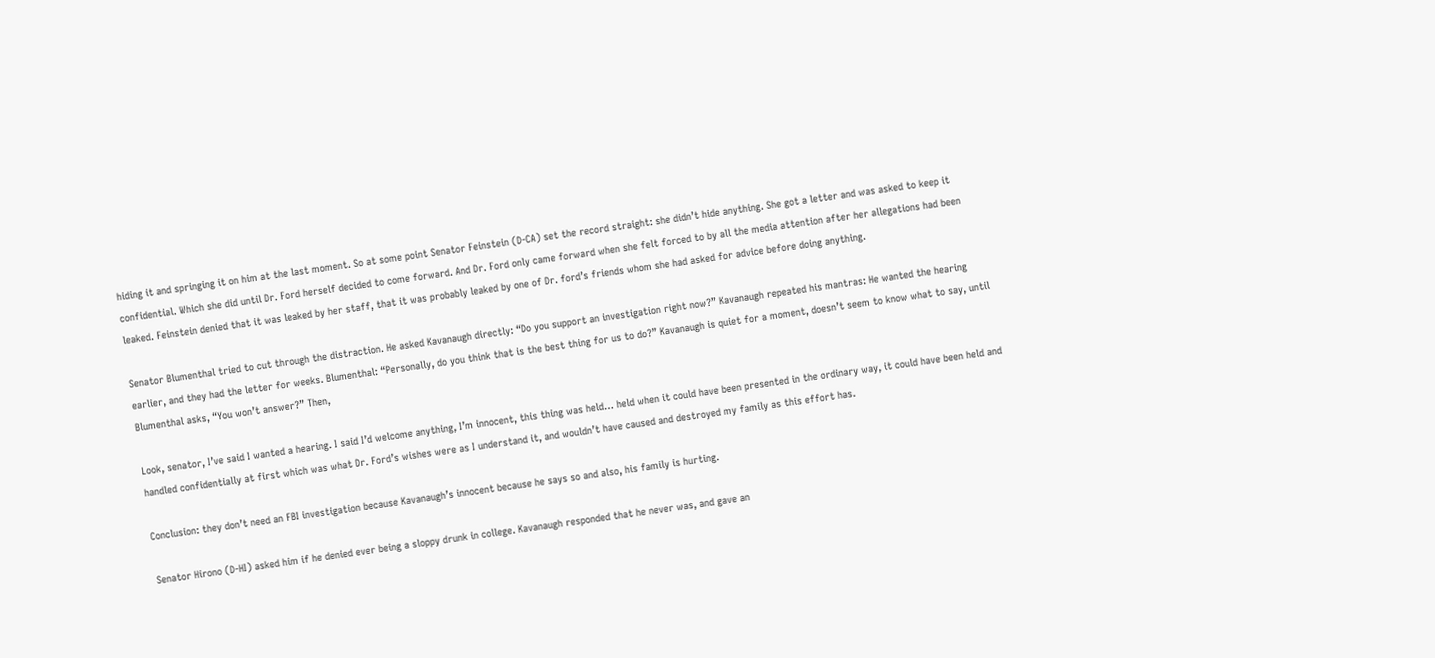hiding it and springing it on him at the last moment. So at some point Senator Feinstein (D-CA) set the record straight: she didn’t hide anything. She got a letter and was asked to keep it confidential. Which she did until Dr. Ford herself decided to come forward. And Dr. Ford only came forward when she felt forced to by all the media attention after her allegations had been leaked. Feinstein denied that it was leaked by her staff, that it was probably leaked by one of Dr. ford’s friends whom she had asked for advice before doing anything.

Senator Blumenthal tried to cut through the distraction. He asked Kavanaugh directly: “Do you support an investigation right now?” Kavanaugh repeated his mantras: He wanted the hearing earlier, and they had the letter for weeks. Blumenthal: “Personally, do you think that is the best thing for us to do?” Kavanaugh is quiet for a moment, doesn’t seem to know what to say, until Blumenthal asks, “You won’t answer?” Then,

Look, senator, I’ve said I wanted a hearing. I said I’d welcome anything, I’m innocent, this thing was held… held when it could have been presented in the ordinary way, it could have been held and handled confidentially at first which was what Dr. Ford’s wishes were as I understand it, and wouldn’t have caused and destroyed my family as this effort has.

Conclusion: they don’t need an FBI investigation because Kavanaugh’s innocent because he says so and also, his family is hurting.

Senator Hirono (D-HI) asked him if he denied ever being a sloppy drunk in college. Kavanaugh responded that he never was, and gave an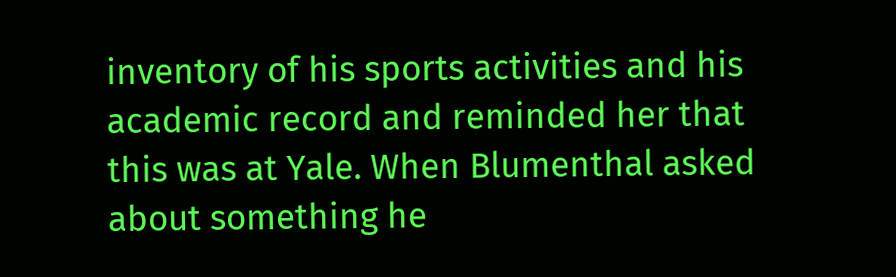inventory of his sports activities and his academic record and reminded her that this was at Yale. When Blumenthal asked about something he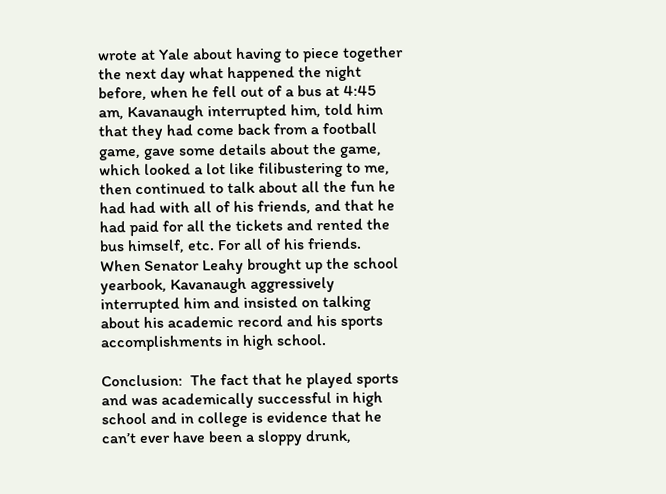wrote at Yale about having to piece together the next day what happened the night before, when he fell out of a bus at 4:45 am, Kavanaugh interrupted him, told him that they had come back from a football game, gave some details about the game, which looked a lot like filibustering to me, then continued to talk about all the fun he had had with all of his friends, and that he had paid for all the tickets and rented the bus himself, etc. For all of his friends. When Senator Leahy brought up the school yearbook, Kavanaugh aggressively interrupted him and insisted on talking about his academic record and his sports accomplishments in high school.

Conclusion:  The fact that he played sports and was academically successful in high school and in college is evidence that he can’t ever have been a sloppy drunk,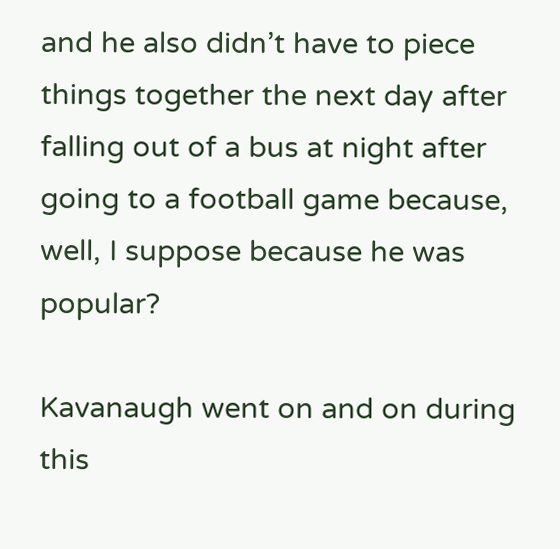and he also didn’t have to piece things together the next day after falling out of a bus at night after going to a football game because, well, I suppose because he was popular?

Kavanaugh went on and on during this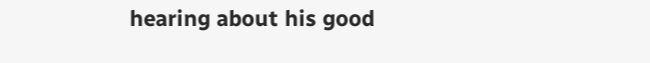hearing about his good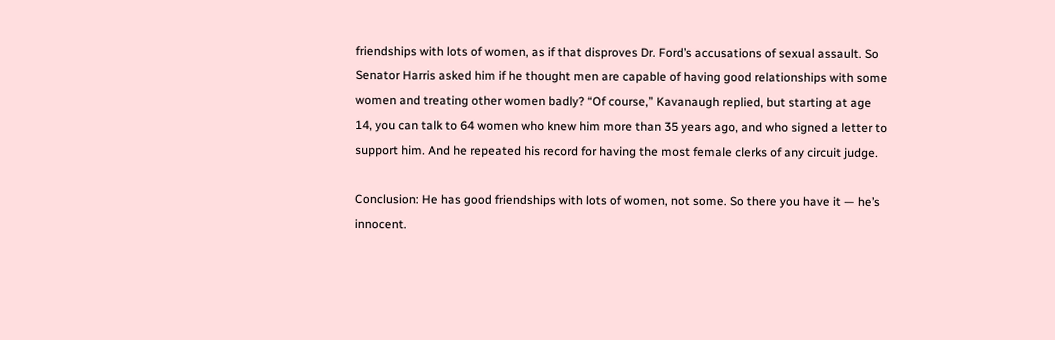friendships with lots of women, as if that disproves Dr. Ford’s accusations of sexual assault. So Senator Harris asked him if he thought men are capable of having good relationships with some women and treating other women badly? “Of course,” Kavanaugh replied, but starting at age 14, you can talk to 64 women who knew him more than 35 years ago, and who signed a letter to support him. And he repeated his record for having the most female clerks of any circuit judge.

Conclusion: He has good friendships with lots of women, not some. So there you have it — he’s innocent.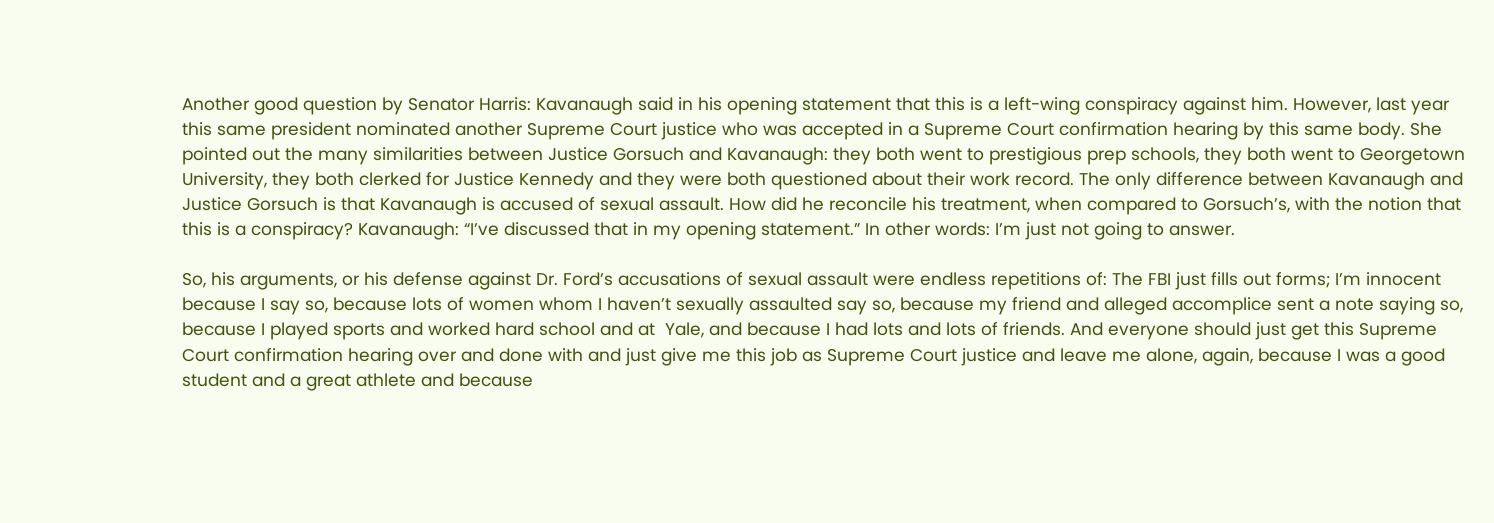Another good question by Senator Harris: Kavanaugh said in his opening statement that this is a left-wing conspiracy against him. However, last year this same president nominated another Supreme Court justice who was accepted in a Supreme Court confirmation hearing by this same body. She pointed out the many similarities between Justice Gorsuch and Kavanaugh: they both went to prestigious prep schools, they both went to Georgetown University, they both clerked for Justice Kennedy and they were both questioned about their work record. The only difference between Kavanaugh and Justice Gorsuch is that Kavanaugh is accused of sexual assault. How did he reconcile his treatment, when compared to Gorsuch’s, with the notion that this is a conspiracy? Kavanaugh: “I’ve discussed that in my opening statement.” In other words: I’m just not going to answer.

So, his arguments, or his defense against Dr. Ford’s accusations of sexual assault were endless repetitions of: The FBI just fills out forms; I’m innocent because I say so, because lots of women whom I haven’t sexually assaulted say so, because my friend and alleged accomplice sent a note saying so, because I played sports and worked hard school and at  Yale, and because I had lots and lots of friends. And everyone should just get this Supreme Court confirmation hearing over and done with and just give me this job as Supreme Court justice and leave me alone, again, because I was a good student and a great athlete and because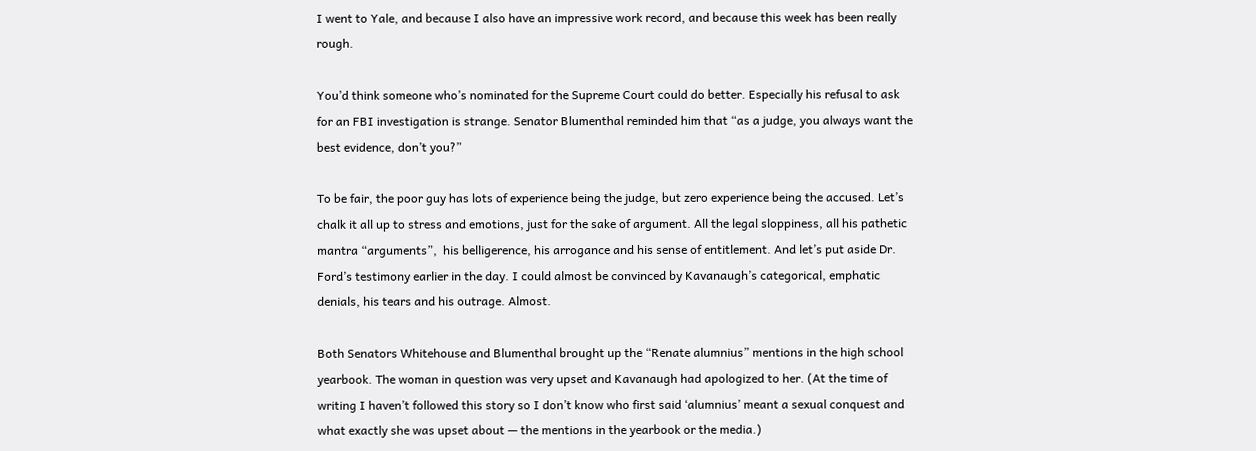I went to Yale, and because I also have an impressive work record, and because this week has been really rough.

You’d think someone who’s nominated for the Supreme Court could do better. Especially his refusal to ask for an FBI investigation is strange. Senator Blumenthal reminded him that “as a judge, you always want the best evidence, don’t you?”

To be fair, the poor guy has lots of experience being the judge, but zero experience being the accused. Let’s chalk it all up to stress and emotions, just for the sake of argument. All the legal sloppiness, all his pathetic mantra “arguments”,  his belligerence, his arrogance and his sense of entitlement. And let’s put aside Dr. Ford’s testimony earlier in the day. I could almost be convinced by Kavanaugh’s categorical, emphatic denials, his tears and his outrage. Almost.

Both Senators Whitehouse and Blumenthal brought up the “Renate alumnius” mentions in the high school yearbook. The woman in question was very upset and Kavanaugh had apologized to her. (At the time of writing I haven’t followed this story so I don’t know who first said ‘alumnius’ meant a sexual conquest and what exactly she was upset about — the mentions in the yearbook or the media.)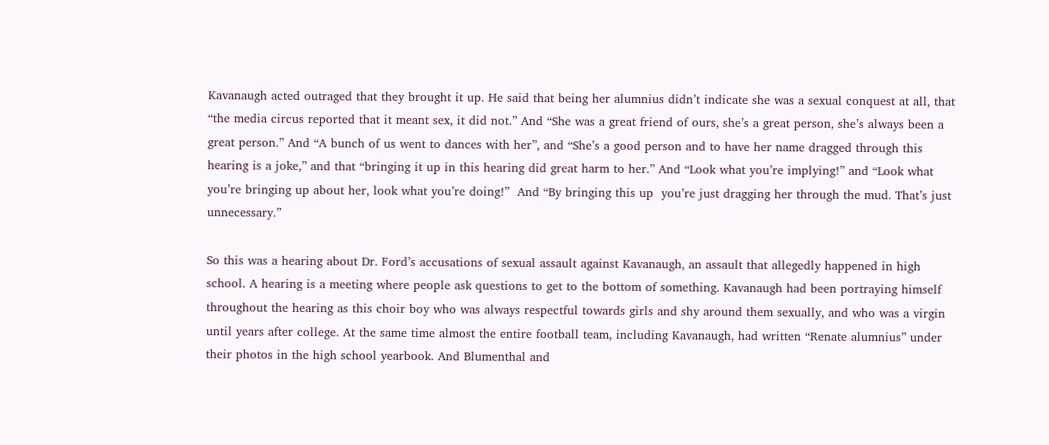Kavanaugh acted outraged that they brought it up. He said that being her alumnius didn’t indicate she was a sexual conquest at all, that “the media circus reported that it meant sex, it did not.” And “She was a great friend of ours, she’s a great person, she’s always been a great person.” And “A bunch of us went to dances with her”, and “She’s a good person and to have her name dragged through this hearing is a joke,” and that “bringing it up in this hearing did great harm to her.” And “Look what you’re implying!” and “Look what you’re bringing up about her, look what you’re doing!”  And “By bringing this up  you’re just dragging her through the mud. That’s just unnecessary.”

So this was a hearing about Dr. Ford’s accusations of sexual assault against Kavanaugh, an assault that allegedly happened in high school. A hearing is a meeting where people ask questions to get to the bottom of something. Kavanaugh had been portraying himself throughout the hearing as this choir boy who was always respectful towards girls and shy around them sexually, and who was a virgin until years after college. At the same time almost the entire football team, including Kavanaugh, had written “Renate alumnius” under their photos in the high school yearbook. And Blumenthal and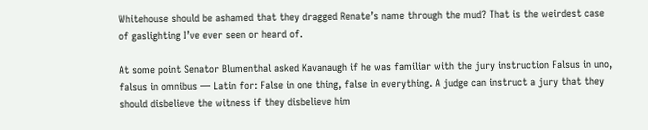Whitehouse should be ashamed that they dragged Renate’s name through the mud? That is the weirdest case of gaslighting I’ve ever seen or heard of.

At some point Senator Blumenthal asked Kavanaugh if he was familiar with the jury instruction Falsus in uno, falsus in omnibus — Latin for: False in one thing, false in everything. A judge can instruct a jury that they should disbelieve the witness if they disbelieve him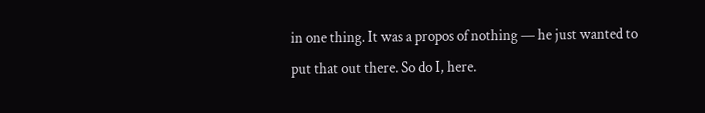in one thing. It was a propos of nothing — he just wanted to put that out there. So do I, here.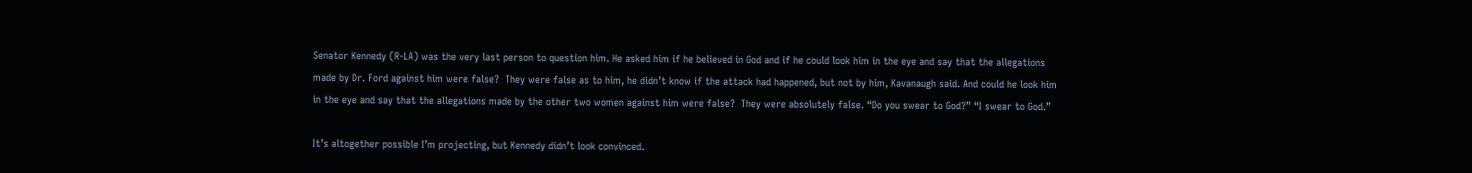Senator Kennedy (R-LA) was the very last person to question him. He asked him if he believed in God and if he could look him in the eye and say that the allegations made by Dr. Ford against him were false?  They were false as to him, he didn’t know if the attack had happened, but not by him, Kavanaugh said. And could he look him in the eye and say that the allegations made by the other two women against him were false?  They were absolutely false. “Do you swear to God?” “I swear to God.”

It’s altogether possible I’m projecting, but Kennedy didn’t look convinced.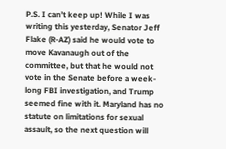P.S. I can’t keep up! While I was writing this yesterday, Senator Jeff Flake (R-AZ) said he would vote to move Kavanaugh out of the committee, but that he would not vote in the Senate before a week-long FBI investigation, and Trump seemed fine with it. Maryland has no statute on limitations for sexual assault, so the next question will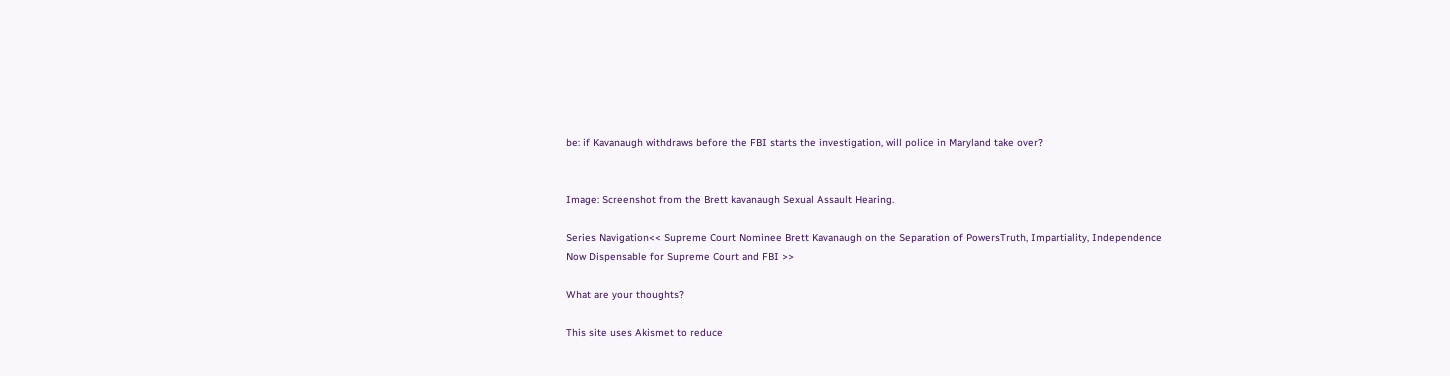be: if Kavanaugh withdraws before the FBI starts the investigation, will police in Maryland take over?


Image: Screenshot from the Brett kavanaugh Sexual Assault Hearing.

Series Navigation<< Supreme Court Nominee Brett Kavanaugh on the Separation of PowersTruth, Impartiality, Independence Now Dispensable for Supreme Court and FBI >>

What are your thoughts?

This site uses Akismet to reduce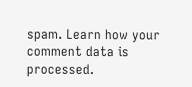spam. Learn how your comment data is processed.